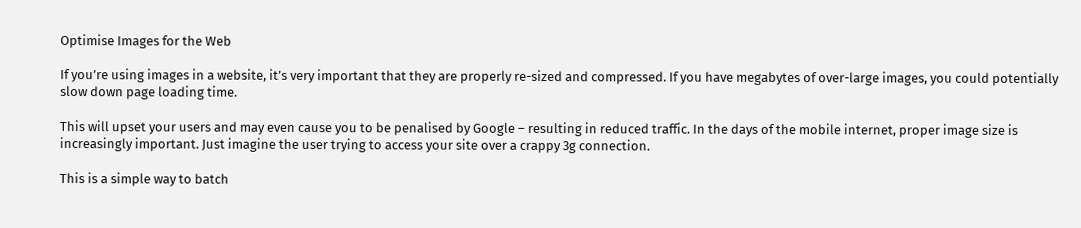Optimise Images for the Web

If you’re using images in a website, it’s very important that they are properly re-sized and compressed. If you have megabytes of over-large images, you could potentially slow down page loading time.

This will upset your users and may even cause you to be penalised by Google – resulting in reduced traffic. In the days of the mobile internet, proper image size is increasingly important. Just imagine the user trying to access your site over a crappy 3g connection.

This is a simple way to batch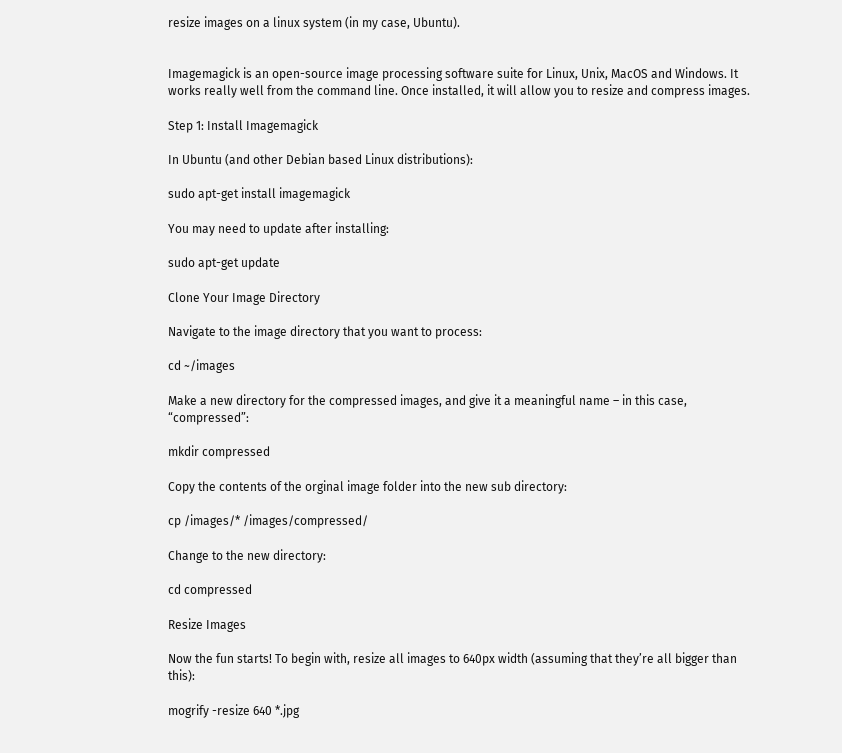resize images on a linux system (in my case, Ubuntu).


Imagemagick is an open-source image processing software suite for Linux, Unix, MacOS and Windows. It works really well from the command line. Once installed, it will allow you to resize and compress images.

Step 1: Install Imagemagick

In Ubuntu (and other Debian based Linux distributions):

sudo apt-get install imagemagick

You may need to update after installing:

sudo apt-get update

Clone Your Image Directory

Navigate to the image directory that you want to process:

cd ~/images

Make a new directory for the compressed images, and give it a meaningful name – in this case, “compressed”:

mkdir compressed

Copy the contents of the orginal image folder into the new sub directory:

cp /images/* /images/compressed/

Change to the new directory:

cd compressed

Resize Images

Now the fun starts! To begin with, resize all images to 640px width (assuming that they’re all bigger than this):

mogrify -resize 640 *.jpg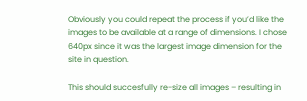Obviously you could repeat the process if you’d like the images to be available at a range of dimensions. I chose 640px since it was the largest image dimension for the site in question.

This should succesfully re-size all images – resulting in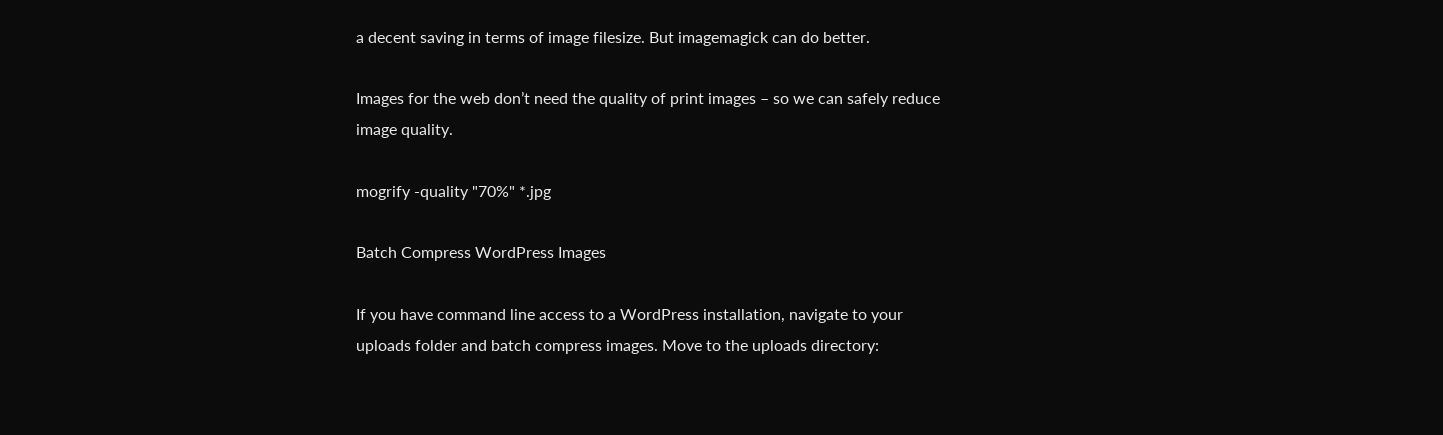a decent saving in terms of image filesize. But imagemagick can do better.

Images for the web don’t need the quality of print images – so we can safely reduce image quality.

mogrify -quality "70%" *.jpg

Batch Compress WordPress Images

If you have command line access to a WordPress installation, navigate to your uploads folder and batch compress images. Move to the uploads directory: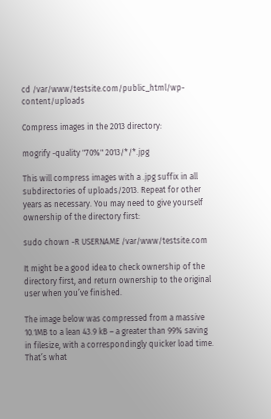cd /var/www/testsite.com/public_html/wp-content/uploads

Compress images in the 2013 directory:

mogrify -quality "70%" 2013/*/*.jpg

This will compress images with a .jpg suffix in all subdirectories of uploads/2013. Repeat for other years as necessary. You may need to give yourself ownership of the directory first:

sudo chown -R USERNAME /var/www/testsite.com

It might be a good idea to check ownership of the directory first, and return ownership to the original user when you’ve finished.

The image below was compressed from a massive 10.1MB to a lean 43.9 kB – a greater than 99% saving in filesize, with a correspondingly quicker load time. That’s what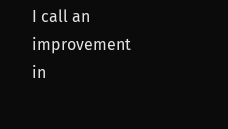I call an improvement in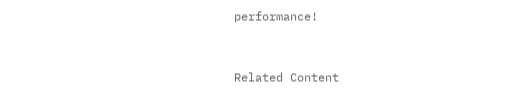performance!


Related Content